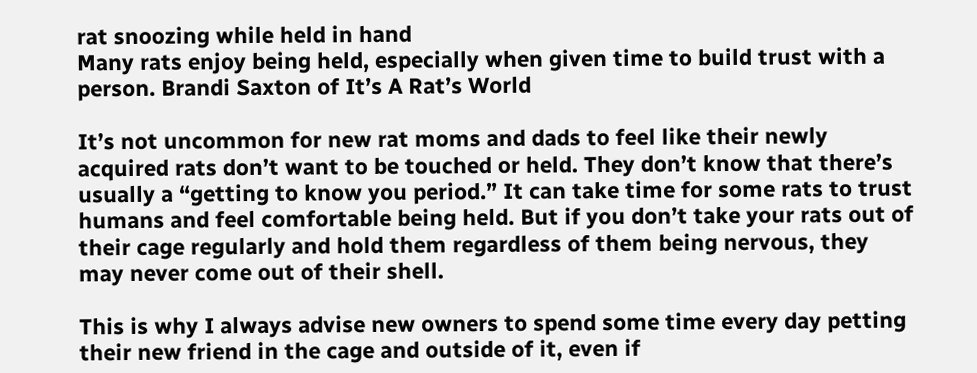rat snoozing while held in hand
Many rats enjoy being held, especially when given time to build trust with a person. Brandi Saxton of It’s A Rat’s World

It’s not uncommon for new rat moms and dads to feel like their newly acquired rats don’t want to be touched or held. They don’t know that there’s usually a “getting to know you period.” It can take time for some rats to trust humans and feel comfortable being held. But if you don’t take your rats out of their cage regularly and hold them regardless of them being nervous, they may never come out of their shell.

This is why I always advise new owners to spend some time every day petting their new friend in the cage and outside of it, even if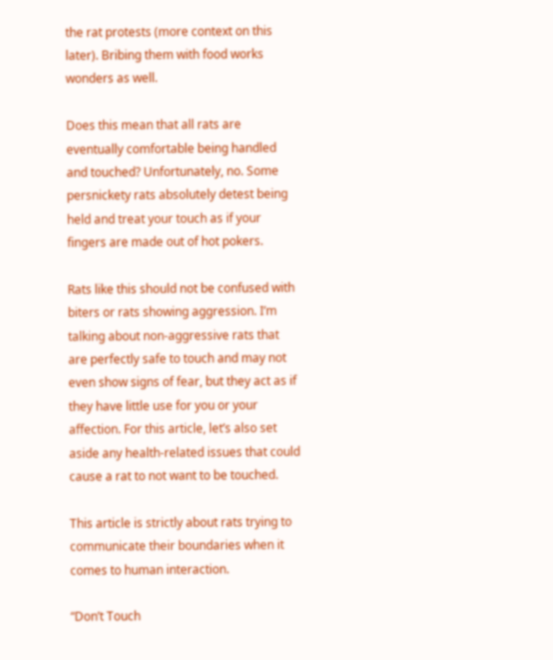the rat protests (more context on this later). Bribing them with food works wonders as well.

Does this mean that all rats are eventually comfortable being handled and touched? Unfortunately, no. Some persnickety rats absolutely detest being held and treat your touch as if your fingers are made out of hot pokers.

Rats like this should not be confused with biters or rats showing aggression. I’m talking about non-aggressive rats that are perfectly safe to touch and may not even show signs of fear, but they act as if they have little use for you or your affection. For this article, let’s also set aside any health-related issues that could cause a rat to not want to be touched.

This article is strictly about rats trying to communicate their boundaries when it comes to human interaction.

“Don’t Touch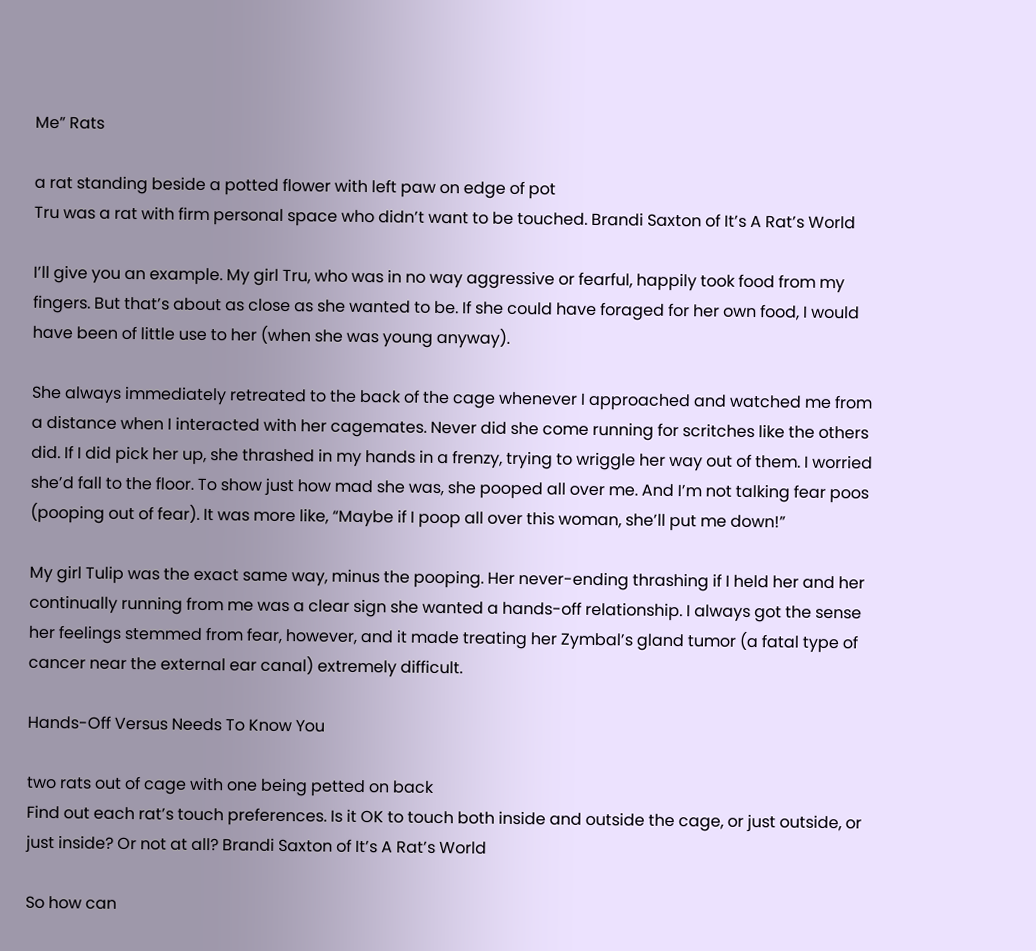Me” Rats

a rat standing beside a potted flower with left paw on edge of pot
Tru was a rat with firm personal space who didn’t want to be touched. Brandi Saxton of It’s A Rat’s World

I’ll give you an example. My girl Tru, who was in no way aggressive or fearful, happily took food from my fingers. But that’s about as close as she wanted to be. If she could have foraged for her own food, I would have been of little use to her (when she was young anyway).

She always immediately retreated to the back of the cage whenever I approached and watched me from a distance when I interacted with her cagemates. Never did she come running for scritches like the others did. If I did pick her up, she thrashed in my hands in a frenzy, trying to wriggle her way out of them. I worried she’d fall to the floor. To show just how mad she was, she pooped all over me. And I’m not talking fear poos (pooping out of fear). It was more like, “Maybe if I poop all over this woman, she’ll put me down!”

My girl Tulip was the exact same way, minus the pooping. Her never-ending thrashing if I held her and her continually running from me was a clear sign she wanted a hands-off relationship. I always got the sense her feelings stemmed from fear, however, and it made treating her Zymbal’s gland tumor (a fatal type of cancer near the external ear canal) extremely difficult.

Hands-Off Versus Needs To Know You

two rats out of cage with one being petted on back
Find out each rat’s touch preferences. Is it OK to touch both inside and outside the cage, or just outside, or just inside? Or not at all? Brandi Saxton of It’s A Rat’s World

So how can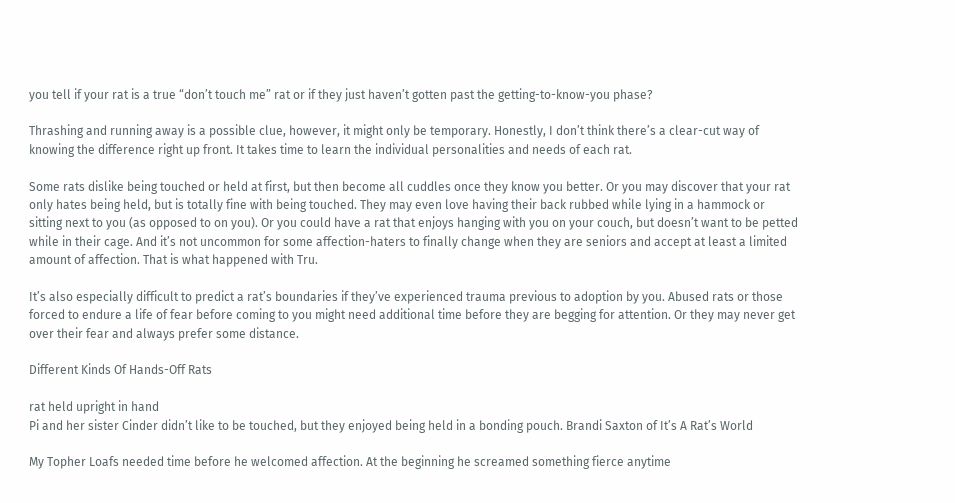you tell if your rat is a true “don’t touch me” rat or if they just haven’t gotten past the getting-to-know-you phase?

Thrashing and running away is a possible clue, however, it might only be temporary. Honestly, I don’t think there’s a clear-cut way of knowing the difference right up front. It takes time to learn the individual personalities and needs of each rat.

Some rats dislike being touched or held at first, but then become all cuddles once they know you better. Or you may discover that your rat only hates being held, but is totally fine with being touched. They may even love having their back rubbed while lying in a hammock or sitting next to you (as opposed to on you). Or you could have a rat that enjoys hanging with you on your couch, but doesn’t want to be petted while in their cage. And it’s not uncommon for some affection-haters to finally change when they are seniors and accept at least a limited amount of affection. That is what happened with Tru.

It’s also especially difficult to predict a rat’s boundaries if they’ve experienced trauma previous to adoption by you. Abused rats or those forced to endure a life of fear before coming to you might need additional time before they are begging for attention. Or they may never get over their fear and always prefer some distance.

Different Kinds Of Hands-Off Rats

rat held upright in hand
Pi and her sister Cinder didn’t like to be touched, but they enjoyed being held in a bonding pouch. Brandi Saxton of It’s A Rat’s World

My Topher Loafs needed time before he welcomed affection. At the beginning he screamed something fierce anytime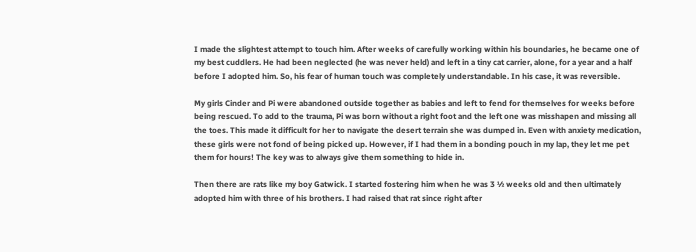I made the slightest attempt to touch him. After weeks of carefully working within his boundaries, he became one of my best cuddlers. He had been neglected (he was never held) and left in a tiny cat carrier, alone, for a year and a half before I adopted him. So, his fear of human touch was completely understandable. In his case, it was reversible.

My girls Cinder and Pi were abandoned outside together as babies and left to fend for themselves for weeks before being rescued. To add to the trauma, Pi was born without a right foot and the left one was misshapen and missing all the toes. This made it difficult for her to navigate the desert terrain she was dumped in. Even with anxiety medication, these girls were not fond of being picked up. However, if I had them in a bonding pouch in my lap, they let me pet them for hours! The key was to always give them something to hide in.

Then there are rats like my boy Gatwick. I started fostering him when he was 3 ½ weeks old and then ultimately adopted him with three of his brothers. I had raised that rat since right after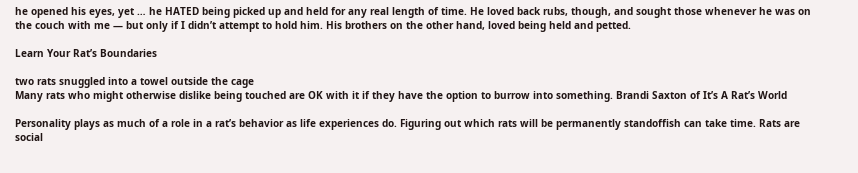he opened his eyes, yet … he HATED being picked up and held for any real length of time. He loved back rubs, though, and sought those whenever he was on the couch with me — but only if I didn’t attempt to hold him. His brothers on the other hand, loved being held and petted.

Learn Your Rat’s Boundaries

two rats snuggled into a towel outside the cage
Many rats who might otherwise dislike being touched are OK with it if they have the option to burrow into something. Brandi Saxton of It’s A Rat’s World

Personality plays as much of a role in a rat’s behavior as life experiences do. Figuring out which rats will be permanently standoffish can take time. Rats are social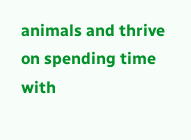animals and thrive on spending time with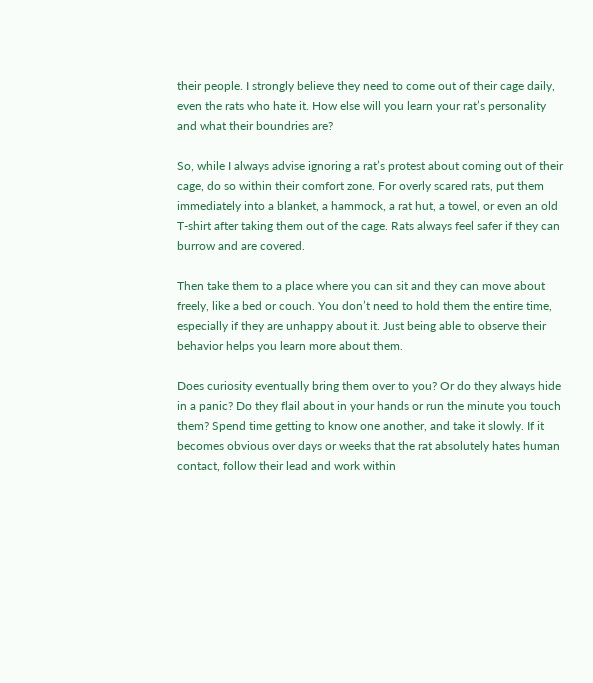their people. I strongly believe they need to come out of their cage daily, even the rats who hate it. How else will you learn your rat’s personality and what their boundries are?

So, while I always advise ignoring a rat’s protest about coming out of their cage, do so within their comfort zone. For overly scared rats, put them immediately into a blanket, a hammock, a rat hut, a towel, or even an old T-shirt after taking them out of the cage. Rats always feel safer if they can burrow and are covered.

Then take them to a place where you can sit and they can move about freely, like a bed or couch. You don’t need to hold them the entire time, especially if they are unhappy about it. Just being able to observe their behavior helps you learn more about them.

Does curiosity eventually bring them over to you? Or do they always hide in a panic? Do they flail about in your hands or run the minute you touch them? Spend time getting to know one another, and take it slowly. If it becomes obvious over days or weeks that the rat absolutely hates human contact, follow their lead and work within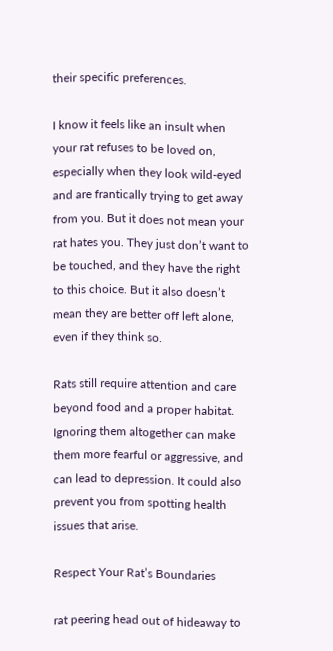their specific preferences.

I know it feels like an insult when your rat refuses to be loved on, especially when they look wild-eyed and are frantically trying to get away from you. But it does not mean your rat hates you. They just don’t want to be touched, and they have the right to this choice. But it also doesn’t mean they are better off left alone, even if they think so.

Rats still require attention and care beyond food and a proper habitat. Ignoring them altogether can make them more fearful or aggressive, and can lead to depression. It could also prevent you from spotting health issues that arise.

Respect Your Rat’s Boundaries

rat peering head out of hideaway to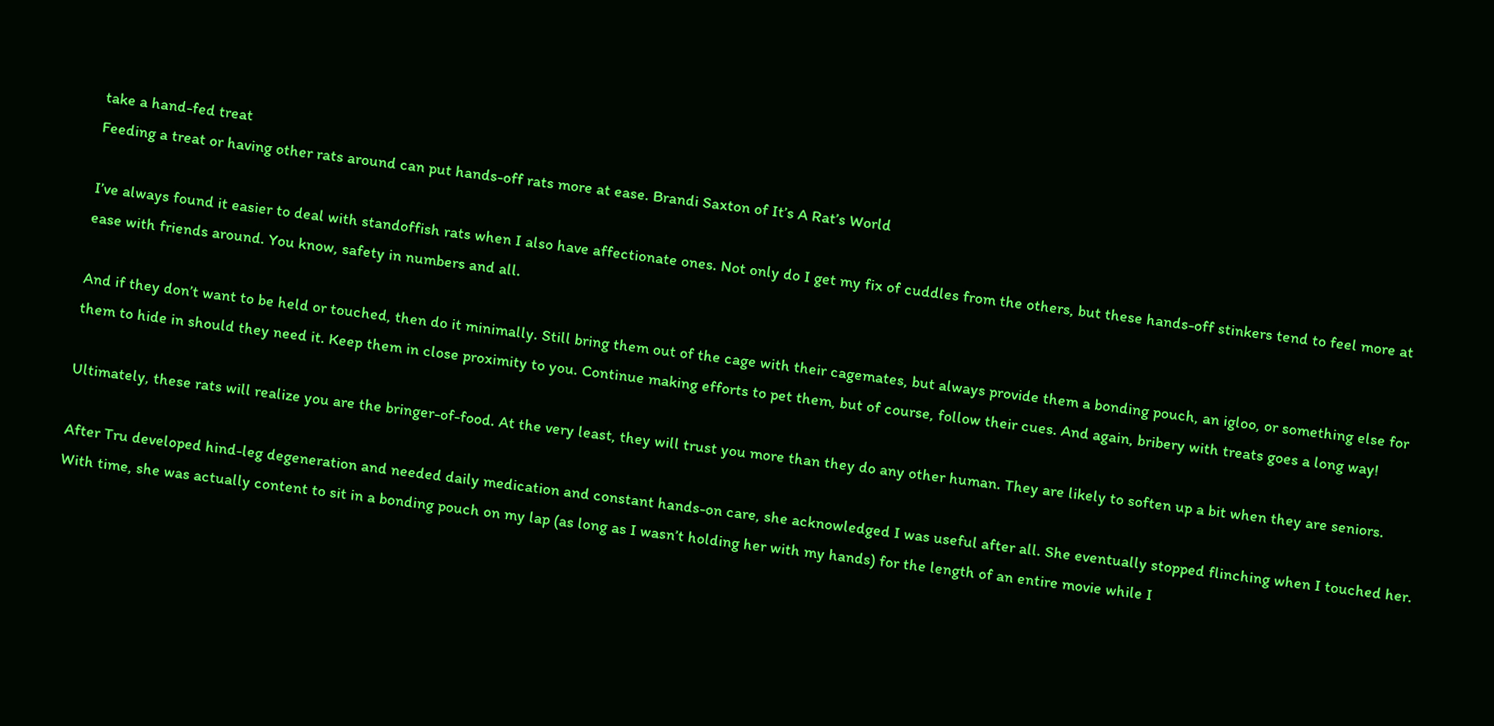take a hand-fed treat
Feeding a treat or having other rats around can put hands-off rats more at ease. Brandi Saxton of It’s A Rat’s World

I’ve always found it easier to deal with standoffish rats when I also have affectionate ones. Not only do I get my fix of cuddles from the others, but these hands-off stinkers tend to feel more at ease with friends around. You know, safety in numbers and all.

And if they don’t want to be held or touched, then do it minimally. Still bring them out of the cage with their cagemates, but always provide them a bonding pouch, an igloo, or something else for them to hide in should they need it. Keep them in close proximity to you. Continue making efforts to pet them, but of course, follow their cues. And again, bribery with treats goes a long way!

Ultimately, these rats will realize you are the bringer-of-food. At the very least, they will trust you more than they do any other human. They are likely to soften up a bit when they are seniors.

After Tru developed hind-leg degeneration and needed daily medication and constant hands-on care, she acknowledged I was useful after all. She eventually stopped flinching when I touched her. With time, she was actually content to sit in a bonding pouch on my lap (as long as I wasn’t holding her with my hands) for the length of an entire movie while I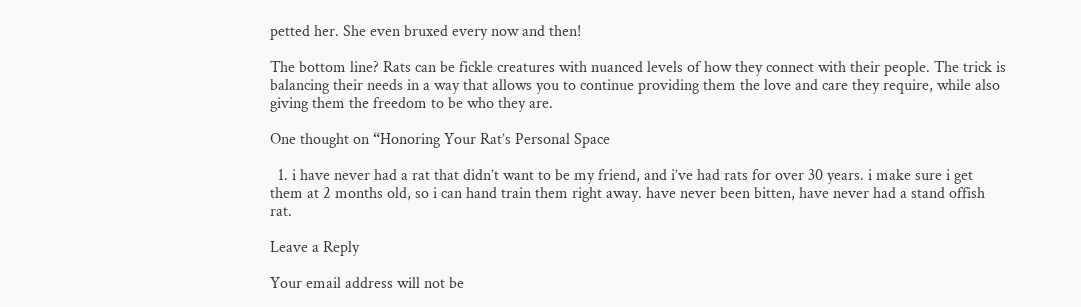petted her. She even bruxed every now and then!

The bottom line? Rats can be fickle creatures with nuanced levels of how they connect with their people. The trick is balancing their needs in a way that allows you to continue providing them the love and care they require, while also giving them the freedom to be who they are.

One thought on “Honoring Your Rat’s Personal Space

  1. i have never had a rat that didn’t want to be my friend, and i’ve had rats for over 30 years. i make sure i get them at 2 months old, so i can hand train them right away. have never been bitten, have never had a stand offish rat.

Leave a Reply

Your email address will not be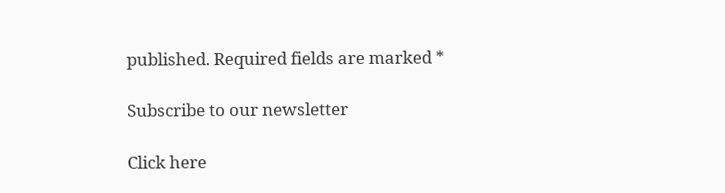published. Required fields are marked *

Subscribe to our newsletter

Click here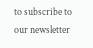to subscribe to our newsletter